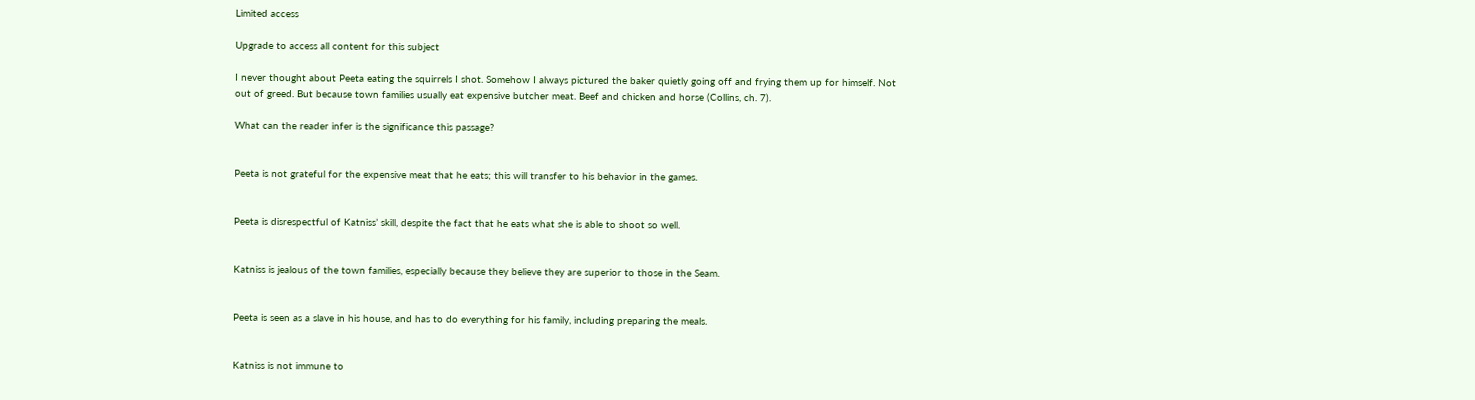Limited access

Upgrade to access all content for this subject

I never thought about Peeta eating the squirrels I shot. Somehow I always pictured the baker quietly going off and frying them up for himself. Not out of greed. But because town families usually eat expensive butcher meat. Beef and chicken and horse (Collins, ch. 7).

What can the reader infer is the significance this passage?


Peeta is not grateful for the expensive meat that he eats; this will transfer to his behavior in the games.


Peeta is disrespectful of Katniss’ skill, despite the fact that he eats what she is able to shoot so well.


Katniss is jealous of the town families, especially because they believe they are superior to those in the Seam.


Peeta is seen as a slave in his house, and has to do everything for his family, including preparing the meals.


Katniss is not immune to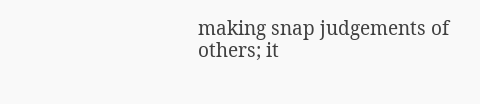making snap judgements of others; it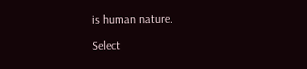is human nature.

Select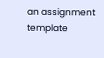an assignment template